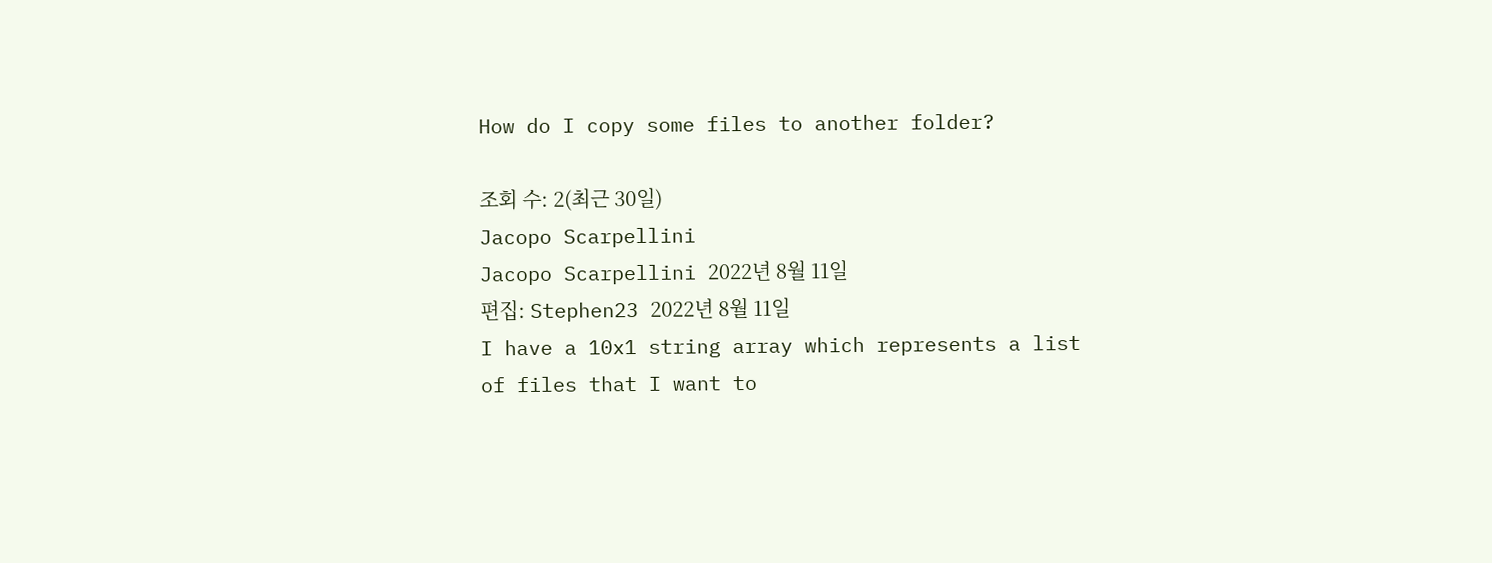How do I copy some files to another folder?

조회 수: 2(최근 30일)
Jacopo Scarpellini
Jacopo Scarpellini 2022년 8월 11일
편집: Stephen23 2022년 8월 11일
I have a 10x1 string array which represents a list of files that I want to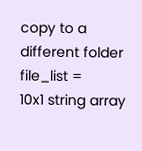copy to a different folder
file_list =
10x1 string array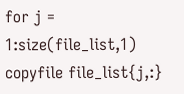for j = 1:size(file_list,1)
copyfile file_list{j,:}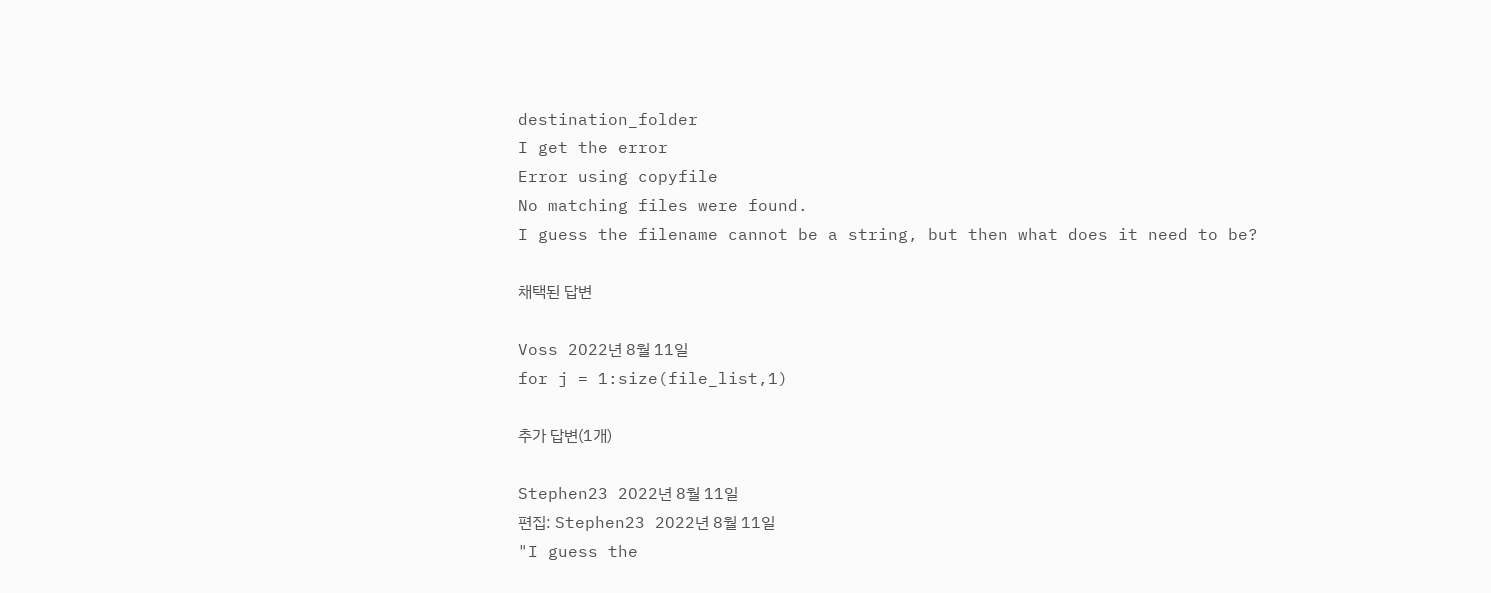destination_folder
I get the error
Error using copyfile
No matching files were found.
I guess the filename cannot be a string, but then what does it need to be?

채택된 답변

Voss 2022년 8월 11일
for j = 1:size(file_list,1)

추가 답변(1개)

Stephen23 2022년 8월 11일
편집: Stephen23 2022년 8월 11일
"I guess the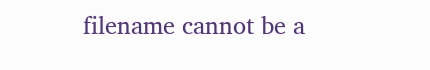filename cannot be a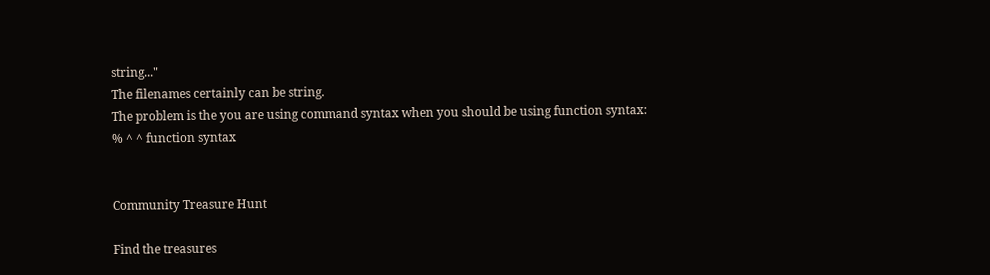string..."
The filenames certainly can be string.
The problem is the you are using command syntax when you should be using function syntax:
% ^ ^ function syntax


Community Treasure Hunt

Find the treasures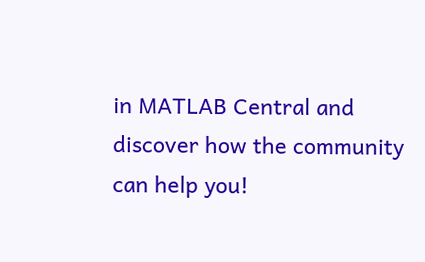in MATLAB Central and discover how the community can help you!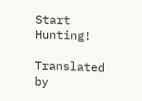Start Hunting!

Translated by